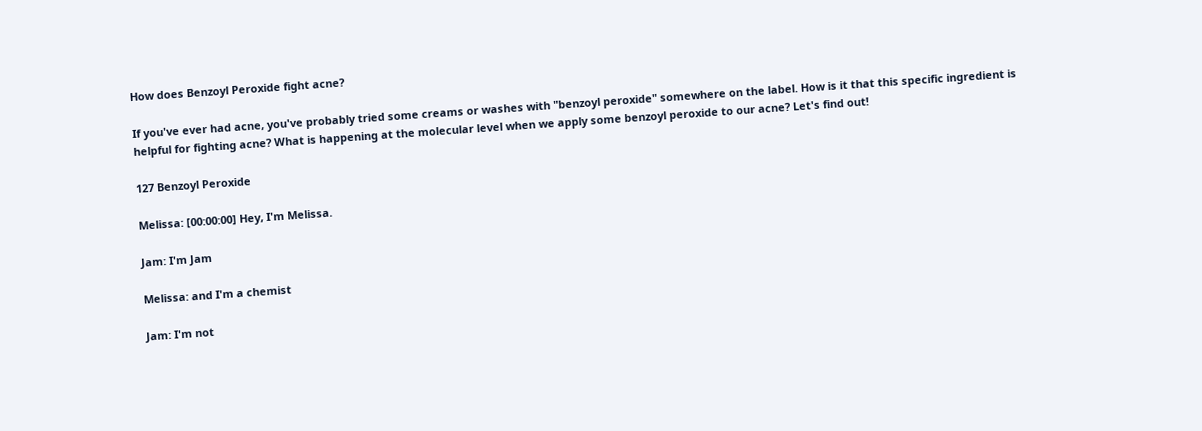How does Benzoyl Peroxide fight acne?

If you've ever had acne, you've probably tried some creams or washes with "benzoyl peroxide" somewhere on the label. How is it that this specific ingredient is helpful for fighting acne? What is happening at the molecular level when we apply some benzoyl peroxide to our acne? Let's find out!

127 Benzoyl Peroxide

Melissa: [00:00:00] Hey, I'm Melissa.

Jam: I'm Jam

Melissa: and I'm a chemist

Jam: I'm not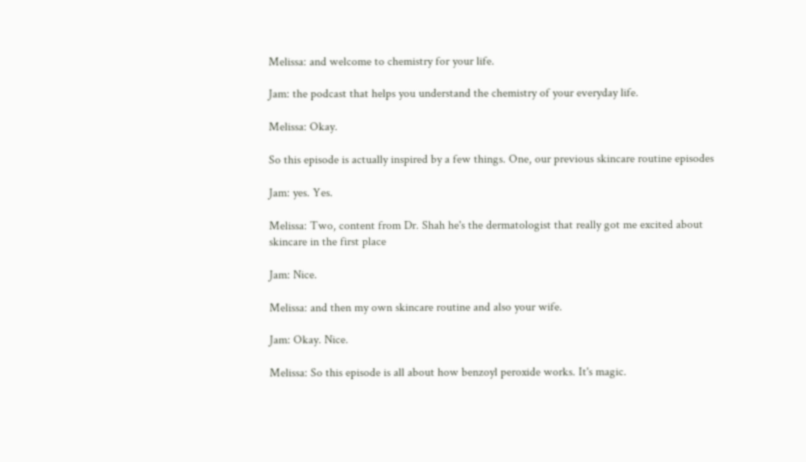Melissa: and welcome to chemistry for your life.

Jam: the podcast that helps you understand the chemistry of your everyday life.

Melissa: Okay.

So this episode is actually inspired by a few things. One, our previous skincare routine episodes

Jam: yes. Yes.

Melissa: Two, content from Dr. Shah he's the dermatologist that really got me excited about skincare in the first place

Jam: Nice.

Melissa: and then my own skincare routine and also your wife.

Jam: Okay. Nice.

Melissa: So this episode is all about how benzoyl peroxide works. It's magic.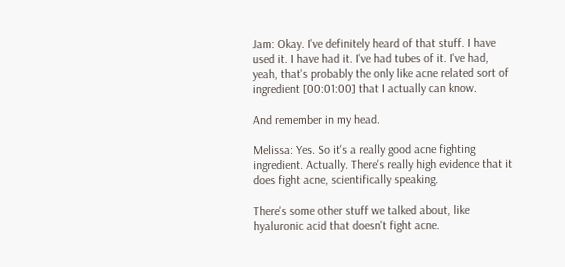Jam: Okay. I've definitely heard of that stuff. I have used it. I have had it. I've had tubes of it. I've had, yeah, that's probably the only like acne related sort of ingredient [00:01:00] that I actually can know.

And remember in my head.

Melissa: Yes. So it's a really good acne fighting ingredient. Actually. There's really high evidence that it does fight acne, scientifically speaking.

There's some other stuff we talked about, like hyaluronic acid that doesn't fight acne.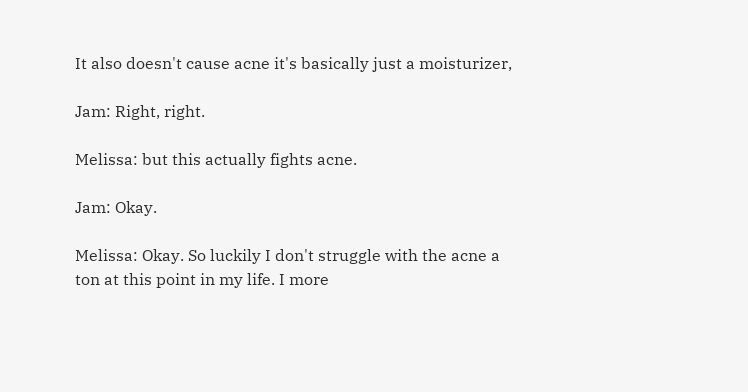It also doesn't cause acne it's basically just a moisturizer,

Jam: Right, right.

Melissa: but this actually fights acne.

Jam: Okay.

Melissa: Okay. So luckily I don't struggle with the acne a ton at this point in my life. I more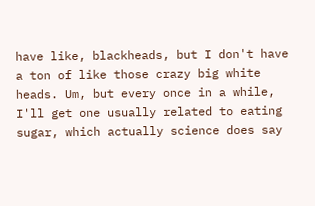have like, blackheads, but I don't have a ton of like those crazy big white heads. Um, but every once in a while, I'll get one usually related to eating sugar, which actually science does say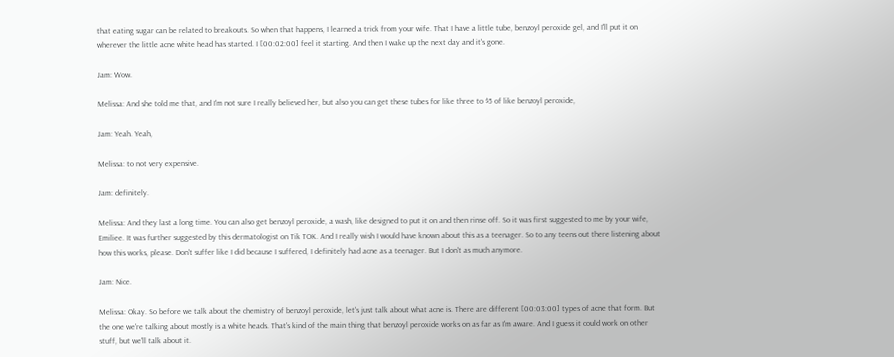that eating sugar can be related to breakouts. So when that happens, I learned a trick from your wife. That I have a little tube, benzoyl peroxide gel, and I'll put it on wherever the little acne white head has started. I [00:02:00] feel it starting. And then I wake up the next day and it's gone.

Jam: Wow.

Melissa: And she told me that, and I'm not sure I really believed her, but also you can get these tubes for like three to $5 of like benzoyl peroxide,

Jam: Yeah. Yeah,

Melissa: to not very expensive.

Jam: definitely.

Melissa: And they last a long time. You can also get benzoyl peroxide, a wash, like designed to put it on and then rinse off. So it was first suggested to me by your wife, Emiliee. It was further suggested by this dermatologist on Tik TOK. And I really wish I would have known about this as a teenager. So to any teens out there listening about how this works, please. Don't suffer like I did because I suffered, I definitely had acne as a teenager. But I don't as much anymore.

Jam: Nice.

Melissa: Okay. So before we talk about the chemistry of benzoyl peroxide, let's just talk about what acne is. There are different [00:03:00] types of acne that form. But the one we're talking about mostly is a white heads. That's kind of the main thing that benzoyl peroxide works on as far as I'm aware. And I guess it could work on other stuff, but we'll talk about it.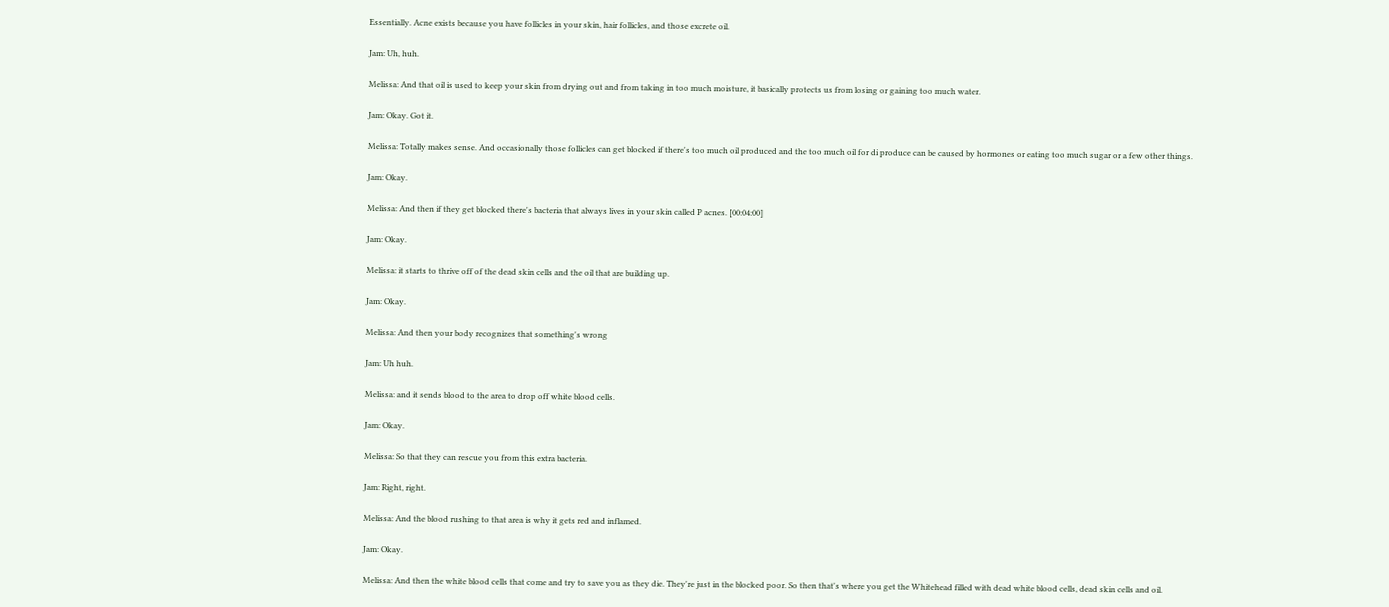Essentially. Acne exists because you have follicles in your skin, hair follicles, and those excrete oil.

Jam: Uh, huh.

Melissa: And that oil is used to keep your skin from drying out and from taking in too much moisture, it basically protects us from losing or gaining too much water.

Jam: Okay. Got it.

Melissa: Totally makes sense. And occasionally those follicles can get blocked if there's too much oil produced and the too much oil for di produce can be caused by hormones or eating too much sugar or a few other things.

Jam: Okay.

Melissa: And then if they get blocked there's bacteria that always lives in your skin called P acnes. [00:04:00]

Jam: Okay.

Melissa: it starts to thrive off of the dead skin cells and the oil that are building up.

Jam: Okay.

Melissa: And then your body recognizes that something's wrong

Jam: Uh huh.

Melissa: and it sends blood to the area to drop off white blood cells.

Jam: Okay.

Melissa: So that they can rescue you from this extra bacteria.

Jam: Right, right.

Melissa: And the blood rushing to that area is why it gets red and inflamed.

Jam: Okay.

Melissa: And then the white blood cells that come and try to save you as they die. They're just in the blocked poor. So then that's where you get the Whitehead filled with dead white blood cells, dead skin cells and oil.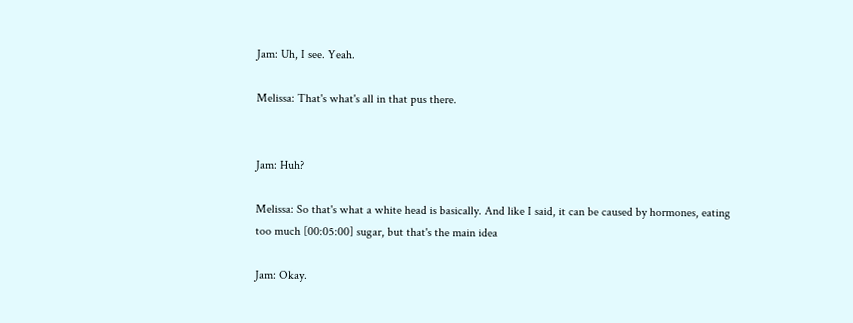Jam: Uh, I see. Yeah.

Melissa: That's what's all in that pus there.


Jam: Huh?

Melissa: So that's what a white head is basically. And like I said, it can be caused by hormones, eating too much [00:05:00] sugar, but that's the main idea

Jam: Okay.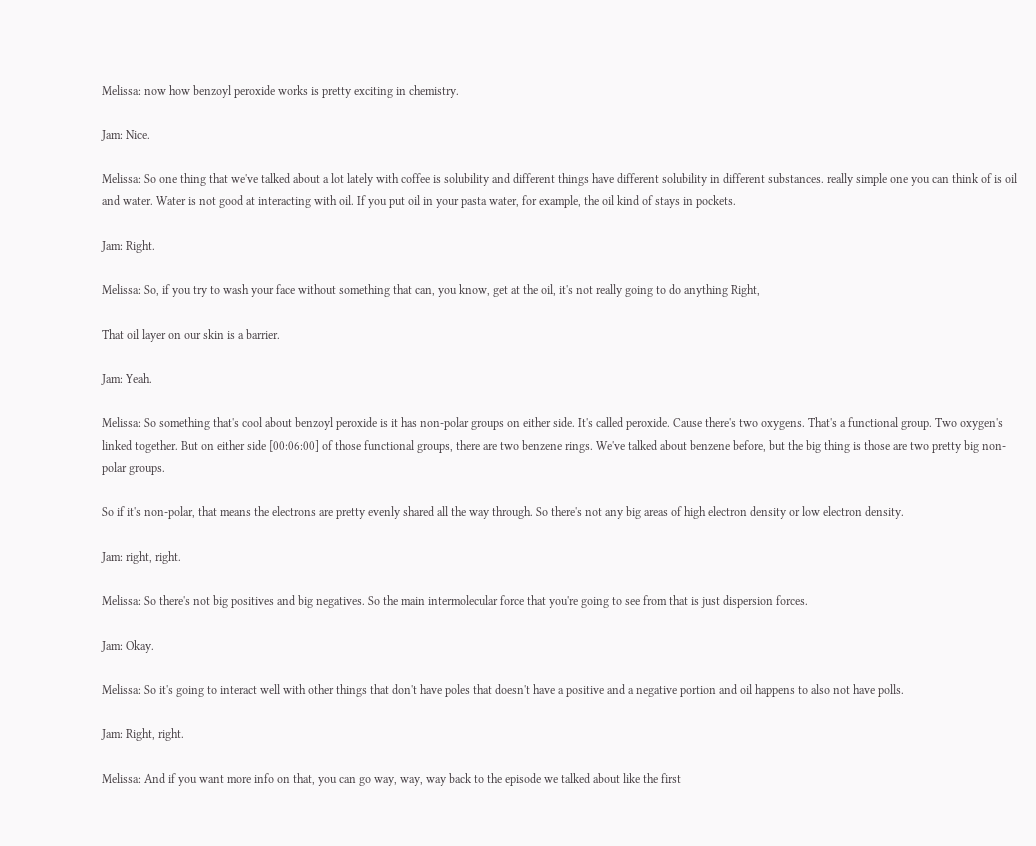Melissa: now how benzoyl peroxide works is pretty exciting in chemistry.

Jam: Nice.

Melissa: So one thing that we've talked about a lot lately with coffee is solubility and different things have different solubility in different substances. really simple one you can think of is oil and water. Water is not good at interacting with oil. If you put oil in your pasta water, for example, the oil kind of stays in pockets.

Jam: Right.

Melissa: So, if you try to wash your face without something that can, you know, get at the oil, it's not really going to do anything Right,

That oil layer on our skin is a barrier.

Jam: Yeah.

Melissa: So something that's cool about benzoyl peroxide is it has non-polar groups on either side. It's called peroxide. Cause there's two oxygens. That's a functional group. Two oxygen's linked together. But on either side [00:06:00] of those functional groups, there are two benzene rings. We've talked about benzene before, but the big thing is those are two pretty big non-polar groups.

So if it's non-polar, that means the electrons are pretty evenly shared all the way through. So there's not any big areas of high electron density or low electron density.

Jam: right, right.

Melissa: So there's not big positives and big negatives. So the main intermolecular force that you're going to see from that is just dispersion forces.

Jam: Okay.

Melissa: So it's going to interact well with other things that don't have poles that doesn't have a positive and a negative portion and oil happens to also not have polls.

Jam: Right, right.

Melissa: And if you want more info on that, you can go way, way, way back to the episode we talked about like the first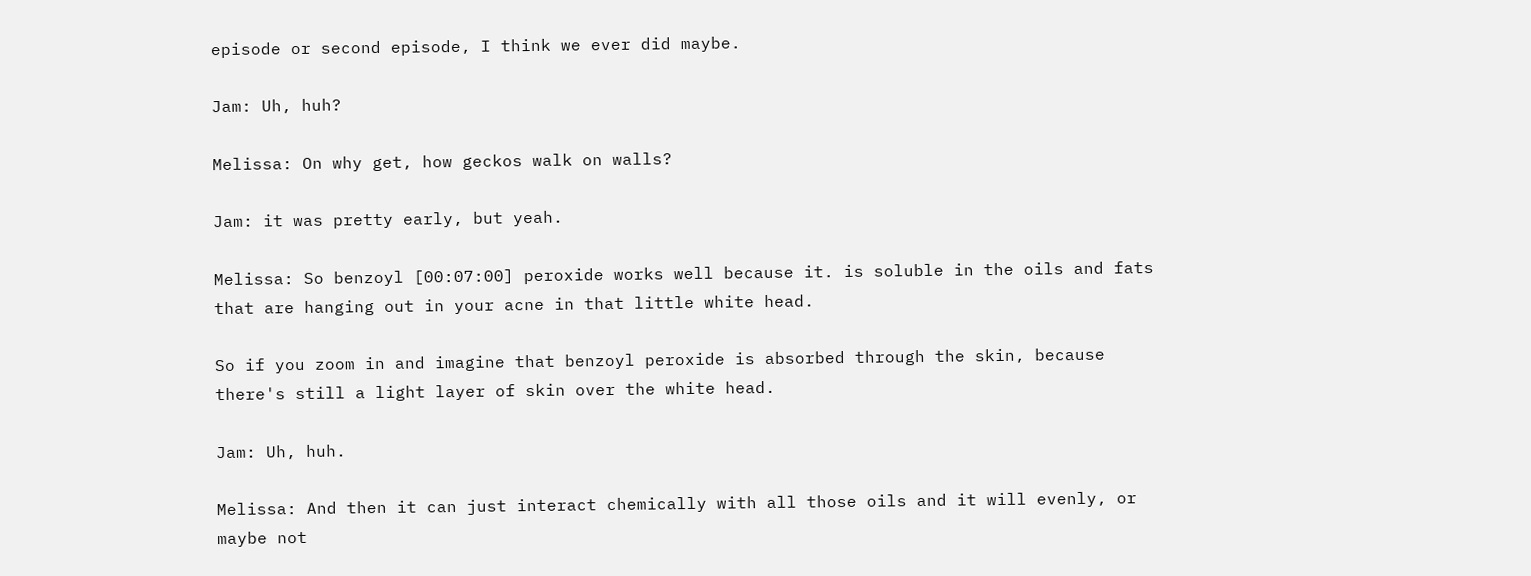episode or second episode, I think we ever did maybe.

Jam: Uh, huh?

Melissa: On why get, how geckos walk on walls?

Jam: it was pretty early, but yeah.

Melissa: So benzoyl [00:07:00] peroxide works well because it. is soluble in the oils and fats that are hanging out in your acne in that little white head.

So if you zoom in and imagine that benzoyl peroxide is absorbed through the skin, because there's still a light layer of skin over the white head.

Jam: Uh, huh.

Melissa: And then it can just interact chemically with all those oils and it will evenly, or maybe not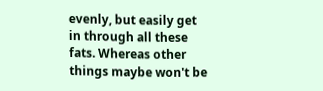evenly, but easily get in through all these fats. Whereas other things maybe won't be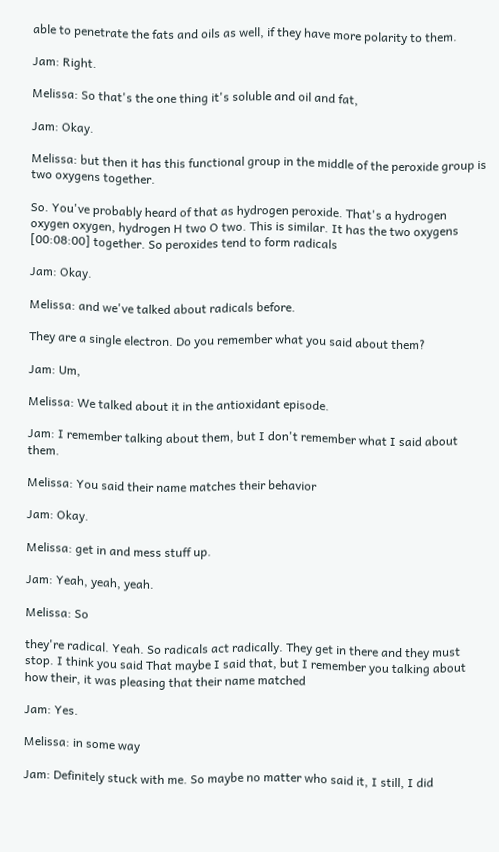able to penetrate the fats and oils as well, if they have more polarity to them.

Jam: Right.

Melissa: So that's the one thing it's soluble and oil and fat,

Jam: Okay.

Melissa: but then it has this functional group in the middle of the peroxide group is two oxygens together.

So. You've probably heard of that as hydrogen peroxide. That's a hydrogen oxygen oxygen, hydrogen H two O two. This is similar. It has the two oxygens [00:08:00] together. So peroxides tend to form radicals

Jam: Okay.

Melissa: and we've talked about radicals before.

They are a single electron. Do you remember what you said about them?

Jam: Um,

Melissa: We talked about it in the antioxidant episode.

Jam: I remember talking about them, but I don't remember what I said about them.

Melissa: You said their name matches their behavior

Jam: Okay.

Melissa: get in and mess stuff up.

Jam: Yeah, yeah, yeah.

Melissa: So

they're radical. Yeah. So radicals act radically. They get in there and they must stop. I think you said That maybe I said that, but I remember you talking about how their, it was pleasing that their name matched

Jam: Yes.

Melissa: in some way

Jam: Definitely stuck with me. So maybe no matter who said it, I still, I did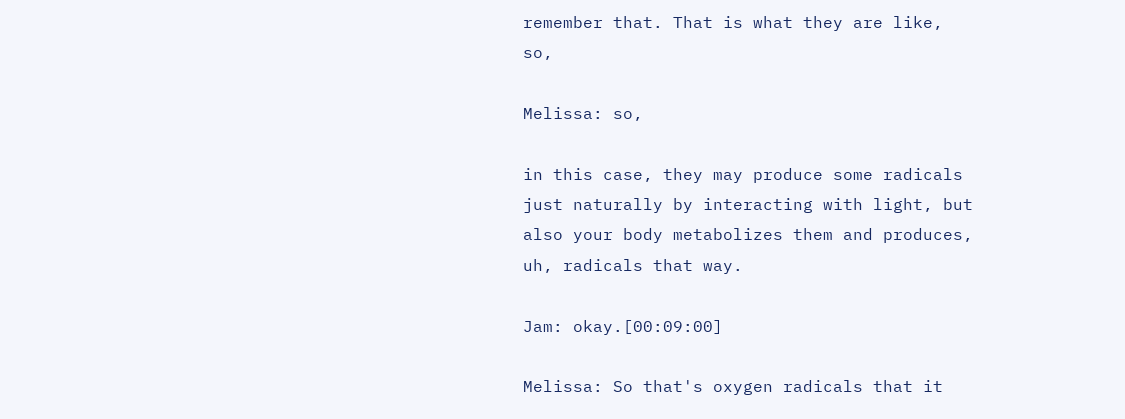remember that. That is what they are like, so,

Melissa: so,

in this case, they may produce some radicals just naturally by interacting with light, but also your body metabolizes them and produces, uh, radicals that way.

Jam: okay.[00:09:00]

Melissa: So that's oxygen radicals that it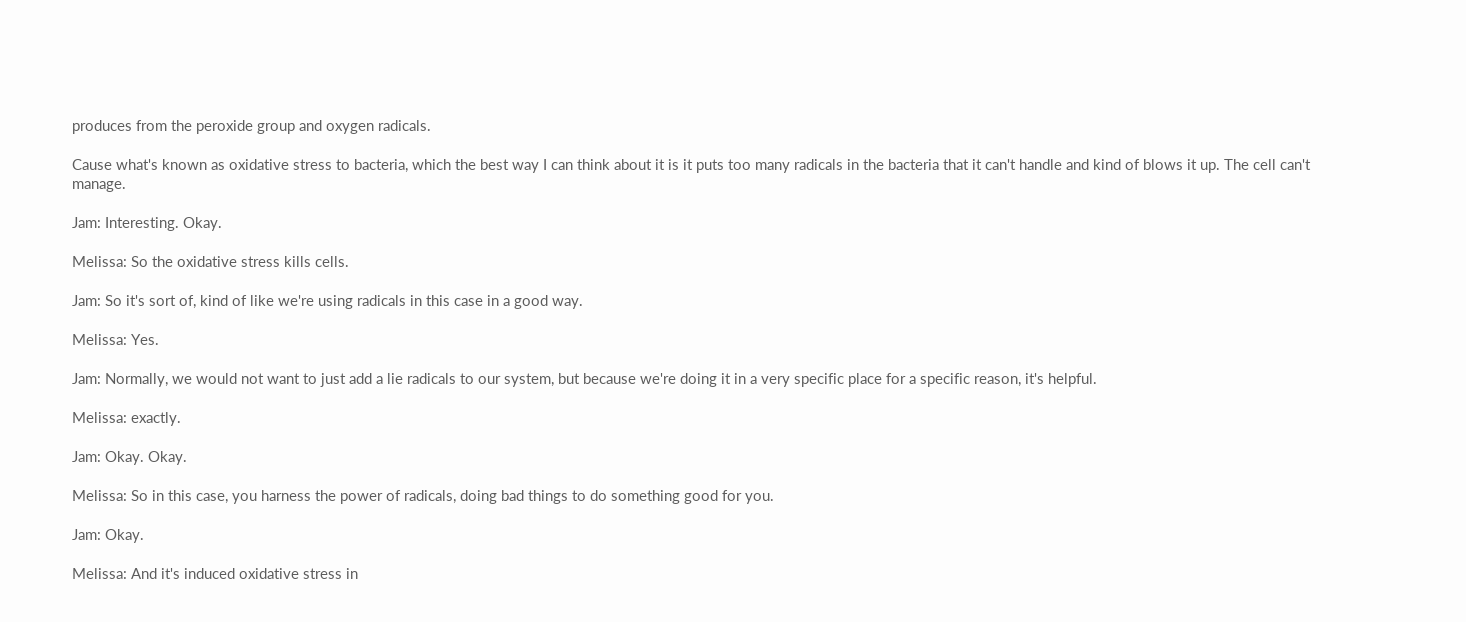produces from the peroxide group and oxygen radicals.

Cause what's known as oxidative stress to bacteria, which the best way I can think about it is it puts too many radicals in the bacteria that it can't handle and kind of blows it up. The cell can't manage.

Jam: Interesting. Okay.

Melissa: So the oxidative stress kills cells.

Jam: So it's sort of, kind of like we're using radicals in this case in a good way.

Melissa: Yes.

Jam: Normally, we would not want to just add a lie radicals to our system, but because we're doing it in a very specific place for a specific reason, it's helpful.

Melissa: exactly.

Jam: Okay. Okay.

Melissa: So in this case, you harness the power of radicals, doing bad things to do something good for you.

Jam: Okay.

Melissa: And it's induced oxidative stress in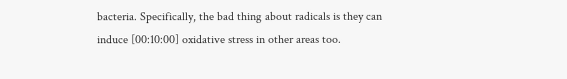bacteria. Specifically, the bad thing about radicals is they can induce [00:10:00] oxidative stress in other areas too.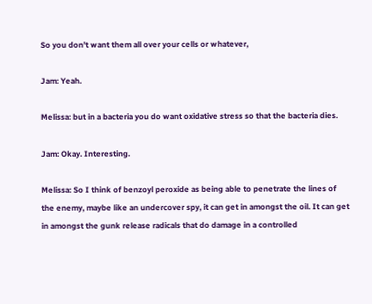So you don't want them all over your cells or whatever,

Jam: Yeah.

Melissa: but in a bacteria you do want oxidative stress so that the bacteria dies.

Jam: Okay. Interesting.

Melissa: So I think of benzoyl peroxide as being able to penetrate the lines of the enemy, maybe like an undercover spy, it can get in amongst the oil. It can get in amongst the gunk release radicals that do damage in a controlled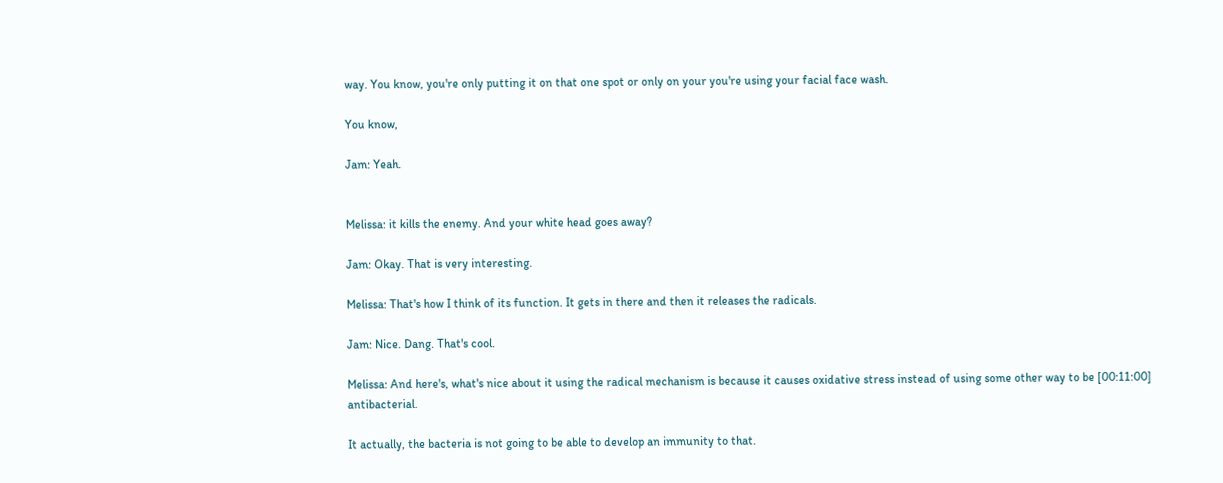way. You know, you're only putting it on that one spot or only on your you're using your facial face wash.

You know,

Jam: Yeah.


Melissa: it kills the enemy. And your white head goes away?

Jam: Okay. That is very interesting.

Melissa: That's how I think of its function. It gets in there and then it releases the radicals.

Jam: Nice. Dang. That's cool.

Melissa: And here's, what's nice about it using the radical mechanism is because it causes oxidative stress instead of using some other way to be [00:11:00] antibacterial.

It actually, the bacteria is not going to be able to develop an immunity to that.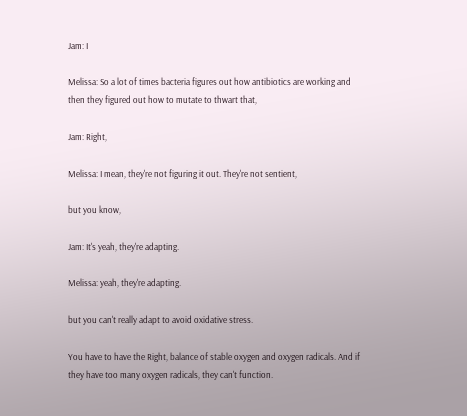Jam: I

Melissa: So a lot of times bacteria figures out how antibiotics are working and then they figured out how to mutate to thwart that,

Jam: Right,

Melissa: I mean, they're not figuring it out. They're not sentient,

but you know,

Jam: It's yeah, they're adapting.

Melissa: yeah, they're adapting.

but you can't really adapt to avoid oxidative stress.

You have to have the Right, balance of stable oxygen and oxygen radicals. And if they have too many oxygen radicals, they can't function.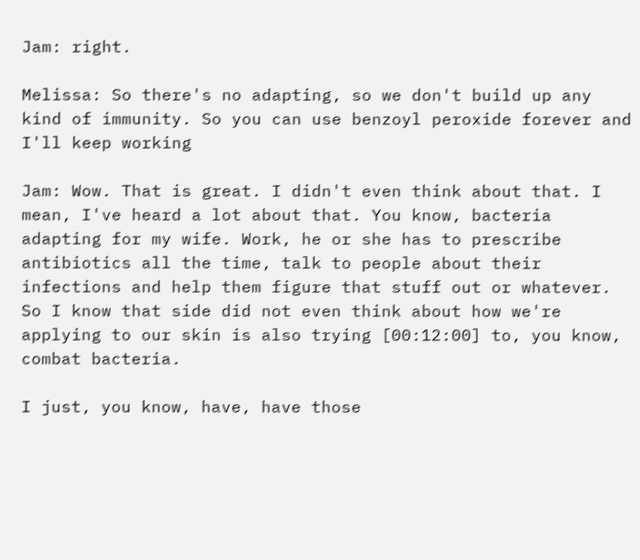Jam: right.

Melissa: So there's no adapting, so we don't build up any kind of immunity. So you can use benzoyl peroxide forever and I'll keep working

Jam: Wow. That is great. I didn't even think about that. I mean, I've heard a lot about that. You know, bacteria adapting for my wife. Work, he or she has to prescribe antibiotics all the time, talk to people about their infections and help them figure that stuff out or whatever. So I know that side did not even think about how we're applying to our skin is also trying [00:12:00] to, you know, combat bacteria.

I just, you know, have, have those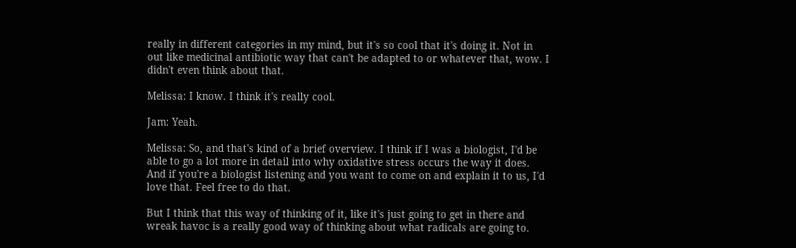really in different categories in my mind, but it's so cool that it's doing it. Not in out like medicinal antibiotic way that can't be adapted to or whatever that, wow. I didn't even think about that.

Melissa: I know. I think it's really cool.

Jam: Yeah.

Melissa: So, and that's kind of a brief overview. I think if I was a biologist, I'd be able to go a lot more in detail into why oxidative stress occurs the way it does. And if you're a biologist listening and you want to come on and explain it to us, I'd love that. Feel free to do that.

But I think that this way of thinking of it, like it's just going to get in there and wreak havoc is a really good way of thinking about what radicals are going to.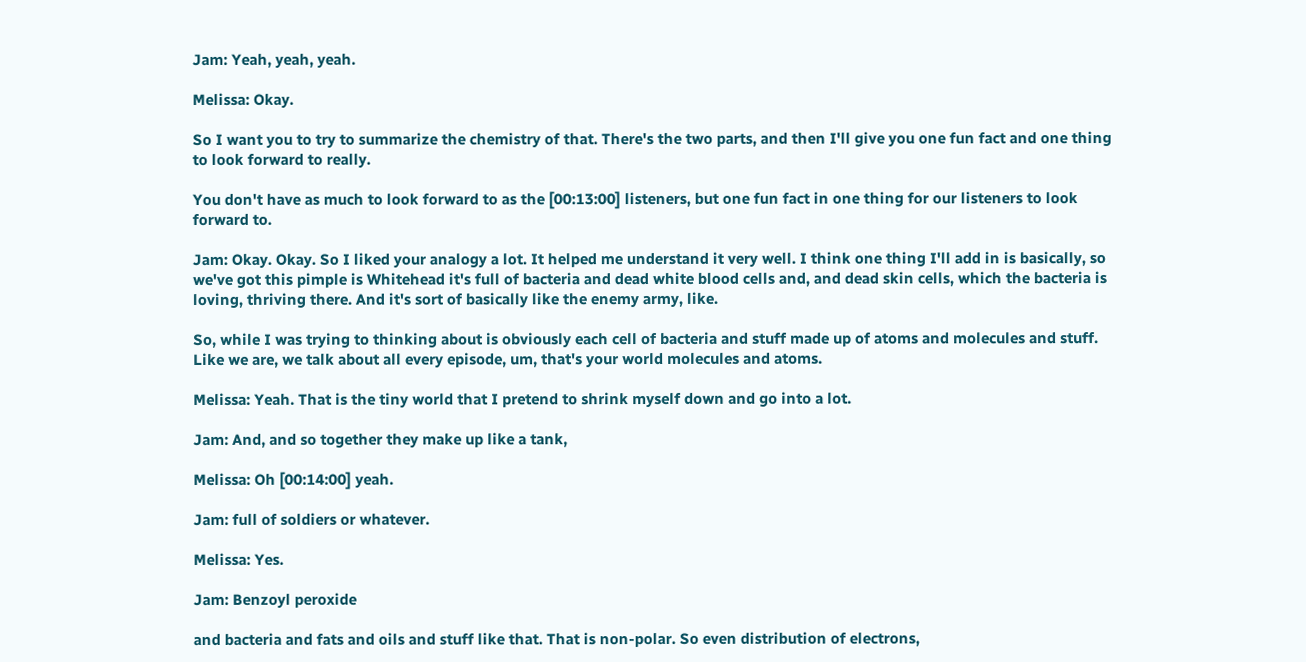Jam: Yeah, yeah, yeah.

Melissa: Okay.

So I want you to try to summarize the chemistry of that. There's the two parts, and then I'll give you one fun fact and one thing to look forward to really.

You don't have as much to look forward to as the [00:13:00] listeners, but one fun fact in one thing for our listeners to look forward to.

Jam: Okay. Okay. So I liked your analogy a lot. It helped me understand it very well. I think one thing I'll add in is basically, so we've got this pimple is Whitehead it's full of bacteria and dead white blood cells and, and dead skin cells, which the bacteria is loving, thriving there. And it's sort of basically like the enemy army, like.

So, while I was trying to thinking about is obviously each cell of bacteria and stuff made up of atoms and molecules and stuff. Like we are, we talk about all every episode, um, that's your world molecules and atoms.

Melissa: Yeah. That is the tiny world that I pretend to shrink myself down and go into a lot.

Jam: And, and so together they make up like a tank,

Melissa: Oh [00:14:00] yeah.

Jam: full of soldiers or whatever.

Melissa: Yes.

Jam: Benzoyl peroxide

and bacteria and fats and oils and stuff like that. That is non-polar. So even distribution of electrons,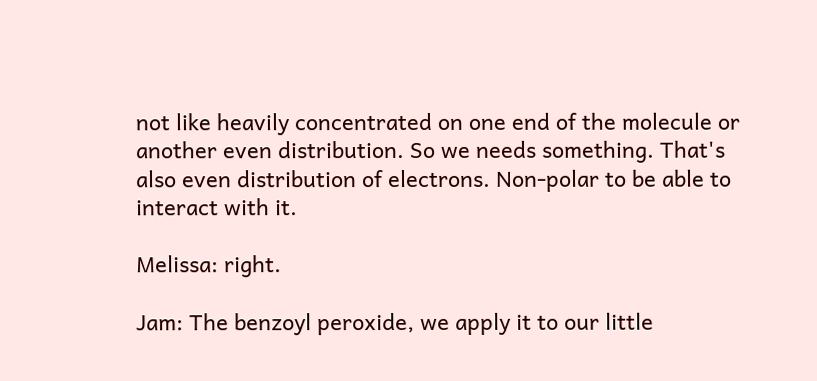not like heavily concentrated on one end of the molecule or another even distribution. So we needs something. That's also even distribution of electrons. Non-polar to be able to interact with it.

Melissa: right.

Jam: The benzoyl peroxide, we apply it to our little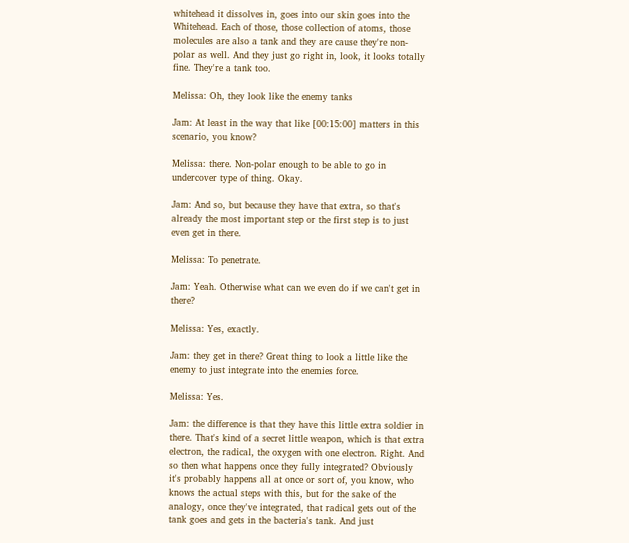whitehead it dissolves in, goes into our skin goes into the Whitehead. Each of those, those collection of atoms, those molecules are also a tank and they are cause they're non-polar as well. And they just go right in, look, it looks totally fine. They're a tank too.

Melissa: Oh, they look like the enemy tanks

Jam: At least in the way that like [00:15:00] matters in this scenario, you know?

Melissa: there. Non-polar enough to be able to go in undercover type of thing. Okay.

Jam: And so, but because they have that extra, so that's already the most important step or the first step is to just even get in there.

Melissa: To penetrate.

Jam: Yeah. Otherwise what can we even do if we can't get in there?

Melissa: Yes, exactly.

Jam: they get in there? Great thing to look a little like the enemy to just integrate into the enemies force.

Melissa: Yes.

Jam: the difference is that they have this little extra soldier in there. That's kind of a secret little weapon, which is that extra electron, the radical, the oxygen with one electron. Right. And so then what happens once they fully integrated? Obviously it's probably happens all at once or sort of, you know, who knows the actual steps with this, but for the sake of the analogy, once they've integrated, that radical gets out of the tank goes and gets in the bacteria's tank. And just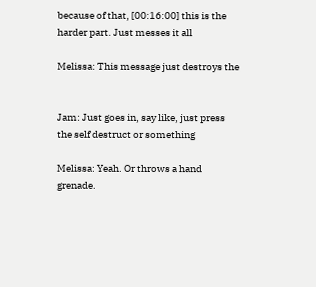because of that, [00:16:00] this is the harder part. Just messes it all

Melissa: This message just destroys the


Jam: Just goes in, say like, just press the self destruct or something

Melissa: Yeah. Or throws a hand grenade.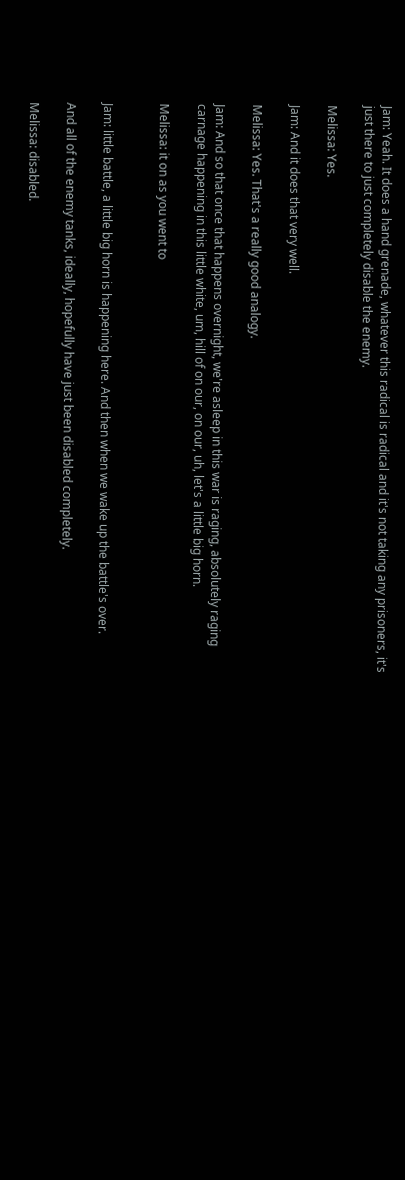Jam: Yeah. It does a hand grenade, whatever this radical is radical and it's not taking any prisoners, it's just there to just completely disable the enemy.

Melissa: Yes.

Jam: And it does that very well.

Melissa: Yes. That's a really good analogy.

Jam: And so that once that happens overnight, we're asleep in this war is raging, absolutely raging carnage happening in this little white, um, hill of on our, on our, uh, let's a little big horn.

Melissa: it on as you went to


Jam: little battle, a little big horn is happening here. And then when we wake up the battle's over.

And all of the enemy tanks, ideally, hopefully have just been disabled completely.

Melissa: disabled.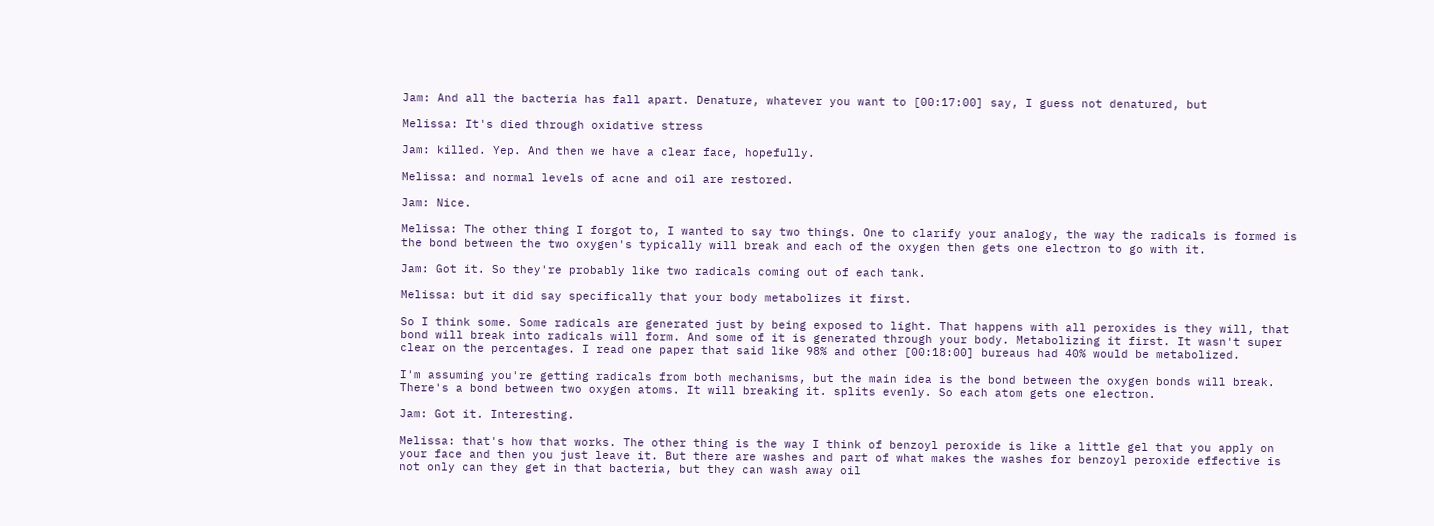Jam: And all the bacteria has fall apart. Denature, whatever you want to [00:17:00] say, I guess not denatured, but

Melissa: It's died through oxidative stress

Jam: killed. Yep. And then we have a clear face, hopefully.

Melissa: and normal levels of acne and oil are restored.

Jam: Nice.

Melissa: The other thing I forgot to, I wanted to say two things. One to clarify your analogy, the way the radicals is formed is the bond between the two oxygen's typically will break and each of the oxygen then gets one electron to go with it.

Jam: Got it. So they're probably like two radicals coming out of each tank.

Melissa: but it did say specifically that your body metabolizes it first.

So I think some. Some radicals are generated just by being exposed to light. That happens with all peroxides is they will, that bond will break into radicals will form. And some of it is generated through your body. Metabolizing it first. It wasn't super clear on the percentages. I read one paper that said like 98% and other [00:18:00] bureaus had 40% would be metabolized.

I'm assuming you're getting radicals from both mechanisms, but the main idea is the bond between the oxygen bonds will break. There's a bond between two oxygen atoms. It will breaking it. splits evenly. So each atom gets one electron.

Jam: Got it. Interesting.

Melissa: that's how that works. The other thing is the way I think of benzoyl peroxide is like a little gel that you apply on your face and then you just leave it. But there are washes and part of what makes the washes for benzoyl peroxide effective is not only can they get in that bacteria, but they can wash away oil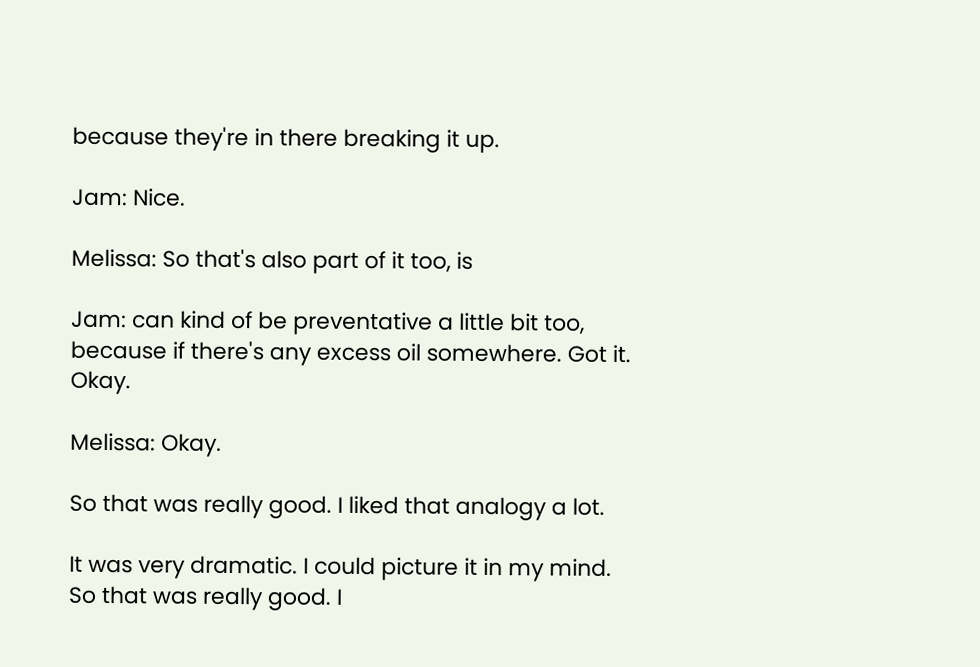because they're in there breaking it up.

Jam: Nice.

Melissa: So that's also part of it too, is

Jam: can kind of be preventative a little bit too, because if there's any excess oil somewhere. Got it. Okay.

Melissa: Okay.

So that was really good. I liked that analogy a lot.

It was very dramatic. I could picture it in my mind. So that was really good. I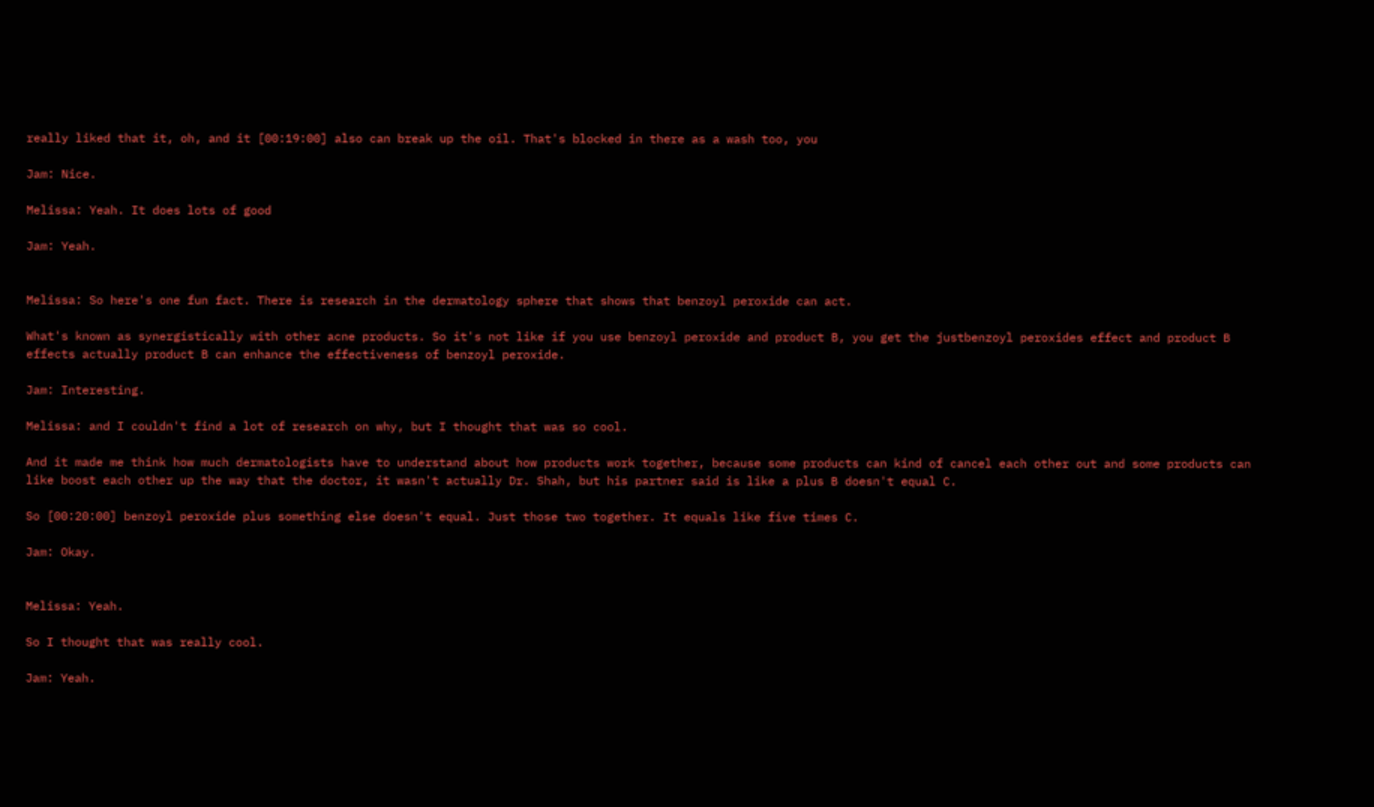really liked that it, oh, and it [00:19:00] also can break up the oil. That's blocked in there as a wash too, you

Jam: Nice.

Melissa: Yeah. It does lots of good

Jam: Yeah.


Melissa: So here's one fun fact. There is research in the dermatology sphere that shows that benzoyl peroxide can act.

What's known as synergistically with other acne products. So it's not like if you use benzoyl peroxide and product B, you get the justbenzoyl peroxides effect and product B effects actually product B can enhance the effectiveness of benzoyl peroxide.

Jam: Interesting.

Melissa: and I couldn't find a lot of research on why, but I thought that was so cool.

And it made me think how much dermatologists have to understand about how products work together, because some products can kind of cancel each other out and some products can like boost each other up the way that the doctor, it wasn't actually Dr. Shah, but his partner said is like a plus B doesn't equal C.

So [00:20:00] benzoyl peroxide plus something else doesn't equal. Just those two together. It equals like five times C.

Jam: Okay.


Melissa: Yeah.

So I thought that was really cool.

Jam: Yeah.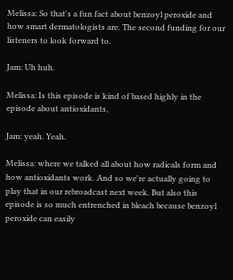Melissa: So that's a fun fact about benzoyl peroxide and how smart dermatologists are. The second funding for our listeners to look forward to.

Jam: Uh huh.

Melissa: Is this episode is kind of based highly in the episode about antioxidants,

Jam: yeah. Yeah.

Melissa: where we talked all about how radicals form and how antioxidants work. And so we're actually going to play that in our rebroadcast next week. But also this episode is so much entrenched in bleach because benzoyl peroxide can easily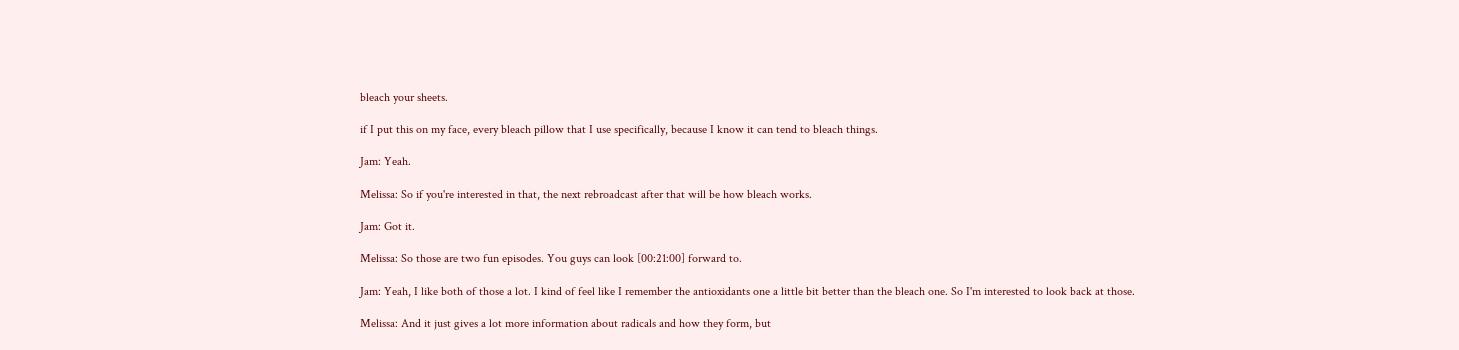bleach your sheets.

if I put this on my face, every bleach pillow that I use specifically, because I know it can tend to bleach things.

Jam: Yeah.

Melissa: So if you're interested in that, the next rebroadcast after that will be how bleach works.

Jam: Got it.

Melissa: So those are two fun episodes. You guys can look [00:21:00] forward to.

Jam: Yeah, I like both of those a lot. I kind of feel like I remember the antioxidants one a little bit better than the bleach one. So I'm interested to look back at those.

Melissa: And it just gives a lot more information about radicals and how they form, but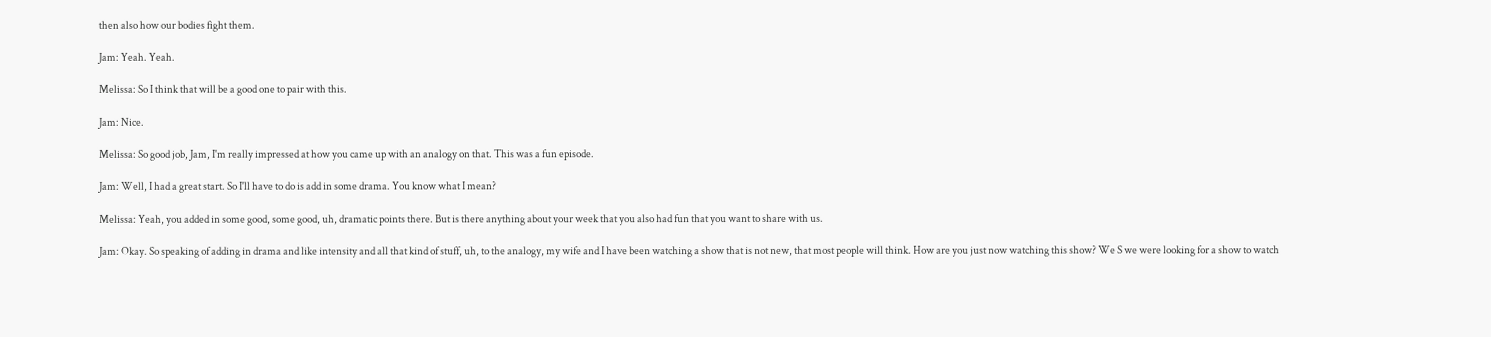then also how our bodies fight them.

Jam: Yeah. Yeah.

Melissa: So I think that will be a good one to pair with this.

Jam: Nice.

Melissa: So good job, Jam, I'm really impressed at how you came up with an analogy on that. This was a fun episode.

Jam: Well, I had a great start. So I'll have to do is add in some drama. You know what I mean?

Melissa: Yeah, you added in some good, some good, uh, dramatic points there. But is there anything about your week that you also had fun that you want to share with us.

Jam: Okay. So speaking of adding in drama and like intensity and all that kind of stuff, uh, to the analogy, my wife and I have been watching a show that is not new, that most people will think. How are you just now watching this show? We S we were looking for a show to watch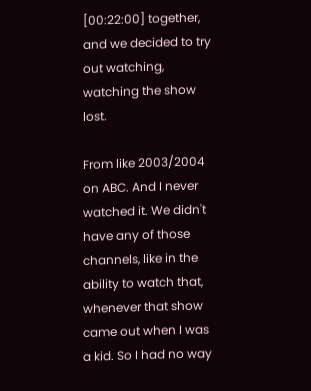[00:22:00] together, and we decided to try out watching, watching the show lost.

From like 2003/2004 on ABC. And I never watched it. We didn't have any of those channels, like in the ability to watch that, whenever that show came out when I was a kid. So I had no way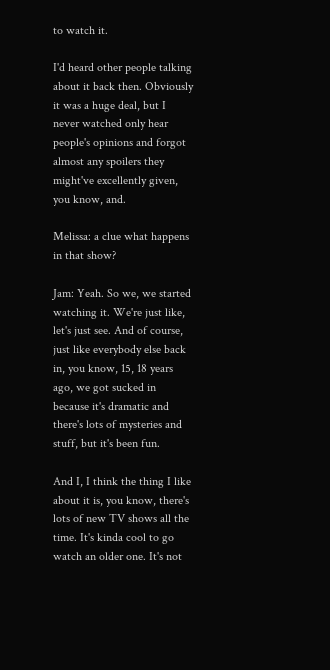to watch it.

I'd heard other people talking about it back then. Obviously it was a huge deal, but I never watched only hear people's opinions and forgot almost any spoilers they might've excellently given, you know, and.

Melissa: a clue what happens in that show?

Jam: Yeah. So we, we started watching it. We're just like, let's just see. And of course, just like everybody else back in, you know, 15, 18 years ago, we got sucked in because it's dramatic and there's lots of mysteries and stuff, but it's been fun.

And I, I think the thing I like about it is, you know, there's lots of new TV shows all the time. It's kinda cool to go watch an older one. It's not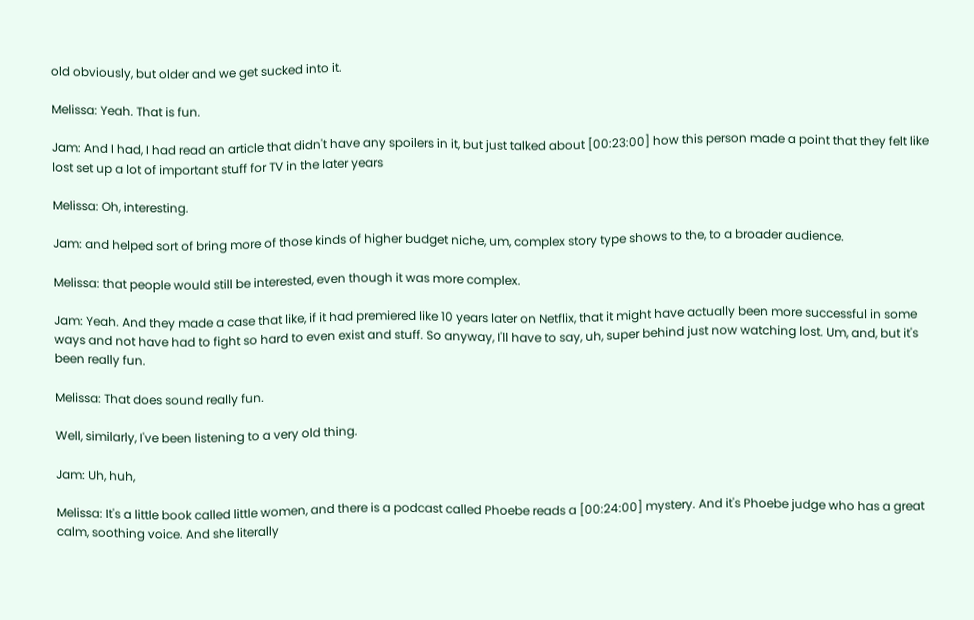old obviously, but older and we get sucked into it.

Melissa: Yeah. That is fun.

Jam: And I had, I had read an article that didn't have any spoilers in it, but just talked about [00:23:00] how this person made a point that they felt like lost set up a lot of important stuff for TV in the later years

Melissa: Oh, interesting.

Jam: and helped sort of bring more of those kinds of higher budget niche, um, complex story type shows to the, to a broader audience.

Melissa: that people would still be interested, even though it was more complex.

Jam: Yeah. And they made a case that like, if it had premiered like 10 years later on Netflix, that it might have actually been more successful in some ways and not have had to fight so hard to even exist and stuff. So anyway, I'll have to say, uh, super behind just now watching lost. Um, and, but it's been really fun.

Melissa: That does sound really fun.

Well, similarly, I've been listening to a very old thing.

Jam: Uh, huh,

Melissa: It's a little book called little women, and there is a podcast called Phoebe reads a [00:24:00] mystery. And it's Phoebe judge who has a great calm, soothing voice. And she literally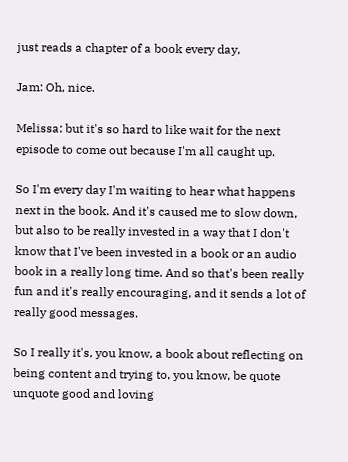just reads a chapter of a book every day,

Jam: Oh, nice.

Melissa: but it's so hard to like wait for the next episode to come out because I'm all caught up.

So I'm every day I'm waiting to hear what happens next in the book. And it's caused me to slow down, but also to be really invested in a way that I don't know that I've been invested in a book or an audio book in a really long time. And so that's been really fun and it's really encouraging, and it sends a lot of really good messages.

So I really it's, you know, a book about reflecting on being content and trying to, you know, be quote unquote good and loving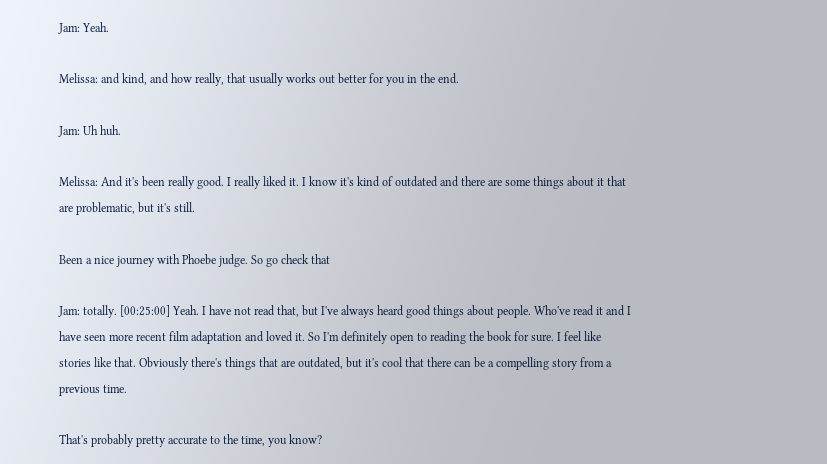Jam: Yeah.

Melissa: and kind, and how really, that usually works out better for you in the end.

Jam: Uh huh.

Melissa: And it's been really good. I really liked it. I know it's kind of outdated and there are some things about it that are problematic, but it's still.

Been a nice journey with Phoebe judge. So go check that

Jam: totally. [00:25:00] Yeah. I have not read that, but I've always heard good things about people. Who've read it and I have seen more recent film adaptation and loved it. So I'm definitely open to reading the book for sure. I feel like stories like that. Obviously there's things that are outdated, but it's cool that there can be a compelling story from a previous time.

That's probably pretty accurate to the time, you know?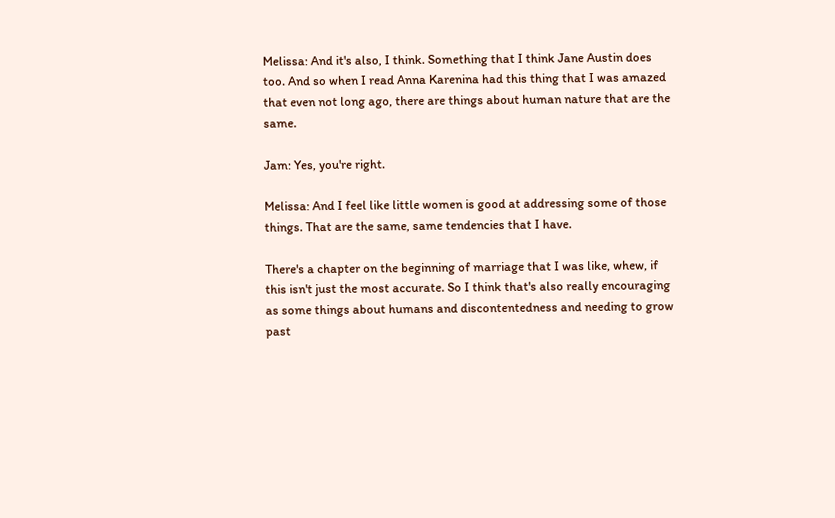Melissa: And it's also, I think. Something that I think Jane Austin does too. And so when I read Anna Karenina had this thing that I was amazed that even not long ago, there are things about human nature that are the same.

Jam: Yes, you're right.

Melissa: And I feel like little women is good at addressing some of those things. That are the same, same tendencies that I have.

There's a chapter on the beginning of marriage that I was like, whew, if this isn't just the most accurate. So I think that's also really encouraging as some things about humans and discontentedness and needing to grow past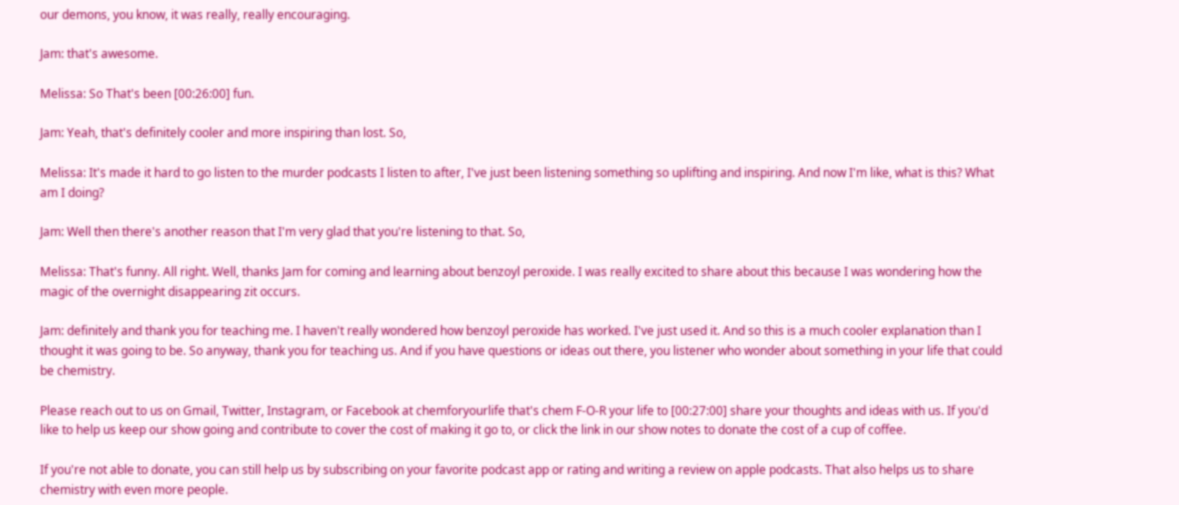our demons, you know, it was really, really encouraging.

Jam: that's awesome.

Melissa: So That's been [00:26:00] fun.

Jam: Yeah, that's definitely cooler and more inspiring than lost. So,

Melissa: It's made it hard to go listen to the murder podcasts I listen to after, I've just been listening something so uplifting and inspiring. And now I'm like, what is this? What am I doing?

Jam: Well then there's another reason that I'm very glad that you're listening to that. So,

Melissa: That's funny. All right. Well, thanks Jam for coming and learning about benzoyl peroxide. I was really excited to share about this because I was wondering how the magic of the overnight disappearing zit occurs.

Jam: definitely and thank you for teaching me. I haven't really wondered how benzoyl peroxide has worked. I've just used it. And so this is a much cooler explanation than I thought it was going to be. So anyway, thank you for teaching us. And if you have questions or ideas out there, you listener who wonder about something in your life that could be chemistry.

Please reach out to us on Gmail, Twitter, Instagram, or Facebook at chemforyourlife that's chem F-O-R your life to [00:27:00] share your thoughts and ideas with us. If you'd like to help us keep our show going and contribute to cover the cost of making it go to, or click the link in our show notes to donate the cost of a cup of coffee.

If you're not able to donate, you can still help us by subscribing on your favorite podcast app or rating and writing a review on apple podcasts. That also helps us to share chemistry with even more people.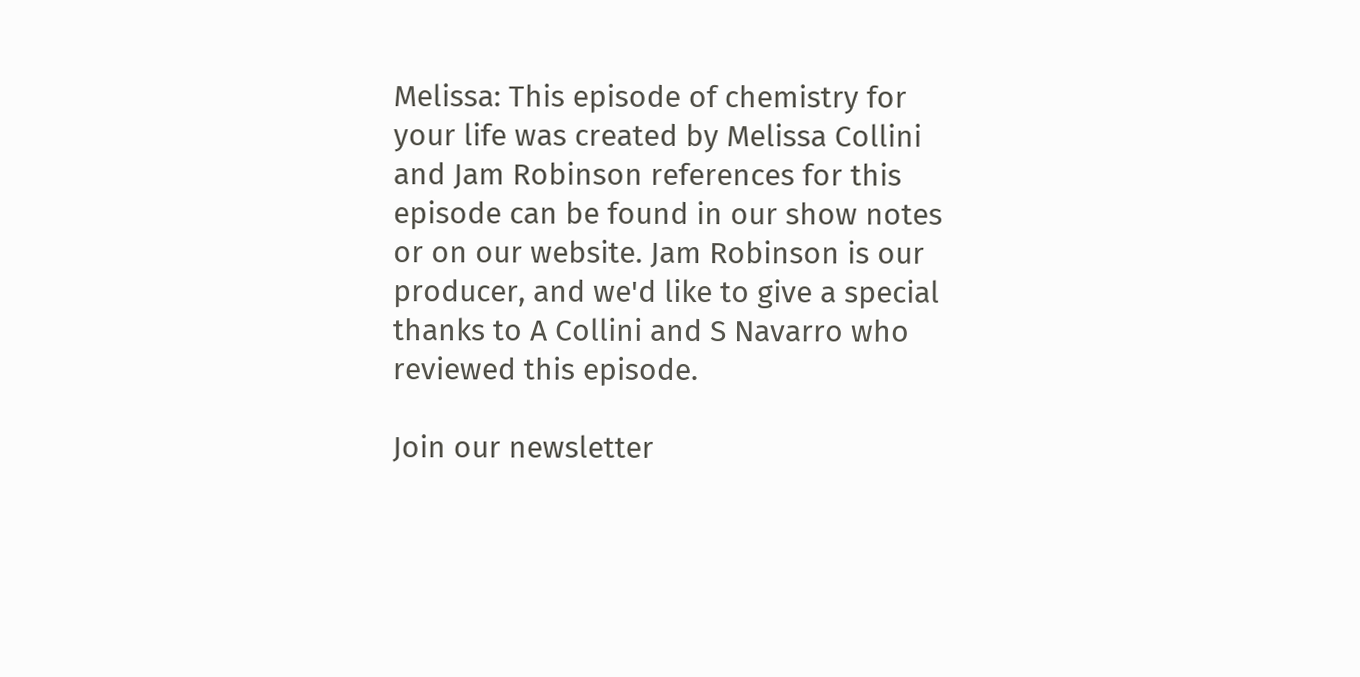Melissa: This episode of chemistry for your life was created by Melissa Collini and Jam Robinson references for this episode can be found in our show notes or on our website. Jam Robinson is our producer, and we'd like to give a special thanks to A Collini and S Navarro who reviewed this episode.

Join our newsletter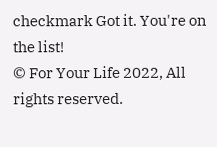checkmark Got it. You're on the list!
© For Your Life 2022, All rights reserved.